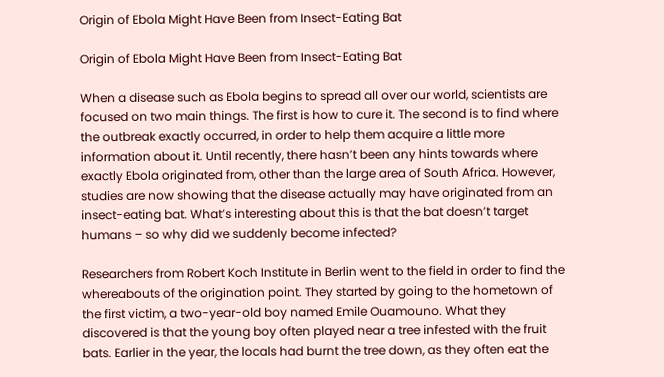Origin of Ebola Might Have Been from Insect-Eating Bat

Origin of Ebola Might Have Been from Insect-Eating Bat

When a disease such as Ebola begins to spread all over our world, scientists are focused on two main things. The first is how to cure it. The second is to find where the outbreak exactly occurred, in order to help them acquire a little more information about it. Until recently, there hasn’t been any hints towards where exactly Ebola originated from, other than the large area of South Africa. However, studies are now showing that the disease actually may have originated from an insect-eating bat. What’s interesting about this is that the bat doesn’t target humans – so why did we suddenly become infected?

Researchers from Robert Koch Institute in Berlin went to the field in order to find the whereabouts of the origination point. They started by going to the hometown of the first victim, a two-year-old boy named Emile Ouamouno. What they discovered is that the young boy often played near a tree infested with the fruit bats. Earlier in the year, the locals had burnt the tree down, as they often eat the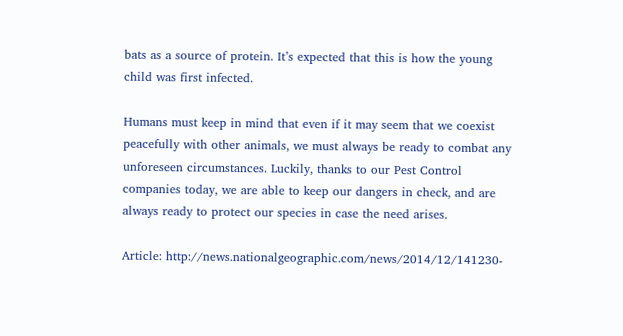bats as a source of protein. It’s expected that this is how the young child was first infected.

Humans must keep in mind that even if it may seem that we coexist peacefully with other animals, we must always be ready to combat any unforeseen circumstances. Luckily, thanks to our Pest Control companies today, we are able to keep our dangers in check, and are always ready to protect our species in case the need arises.

Article: http://news.nationalgeographic.com/news/2014/12/141230-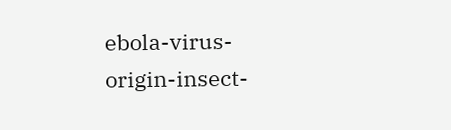ebola-virus-origin-insect-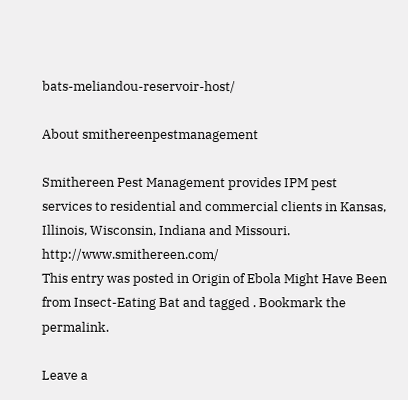bats-meliandou-reservoir-host/

About smithereenpestmanagement

Smithereen Pest Management provides IPM pest services to residential and commercial clients in Kansas, Illinois, Wisconsin, Indiana and Missouri. http://www.smithereen.com/
This entry was posted in Origin of Ebola Might Have Been from Insect-Eating Bat and tagged . Bookmark the permalink.

Leave a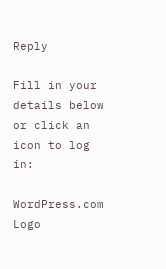Reply

Fill in your details below or click an icon to log in:

WordPress.com Logo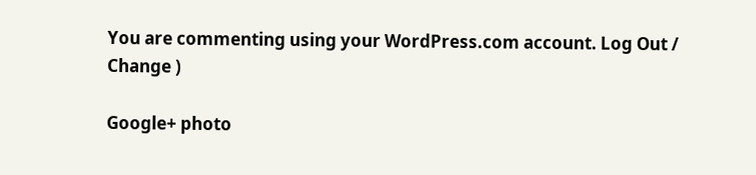You are commenting using your WordPress.com account. Log Out /  Change )

Google+ photo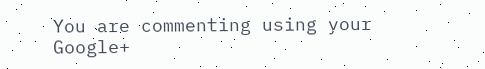You are commenting using your Google+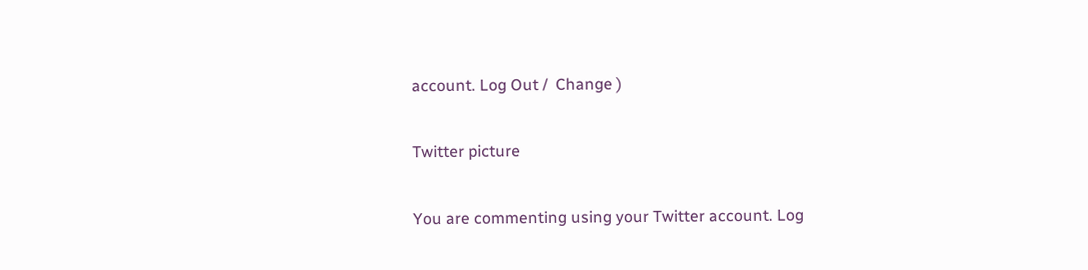account. Log Out /  Change )

Twitter picture

You are commenting using your Twitter account. Log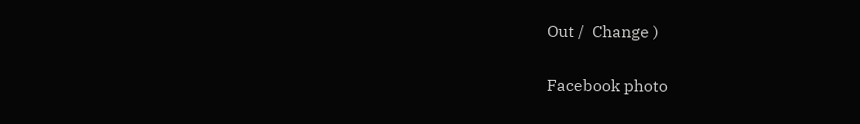Out /  Change )

Facebook photo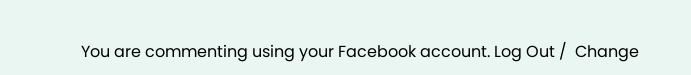You are commenting using your Facebook account. Log Out /  Change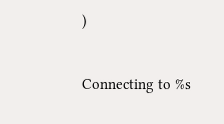)


Connecting to %s